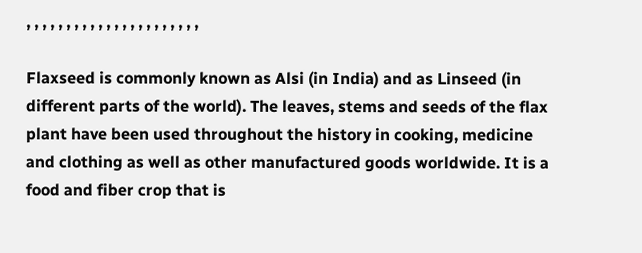, , , , , , , , , , , , , , , , , , , , , ,

Flaxseed is commonly known as Alsi (in India) and as Linseed (in different parts of the world). The leaves, stems and seeds of the flax plant have been used throughout the history in cooking, medicine and clothing as well as other manufactured goods worldwide. It is a food and fiber crop that is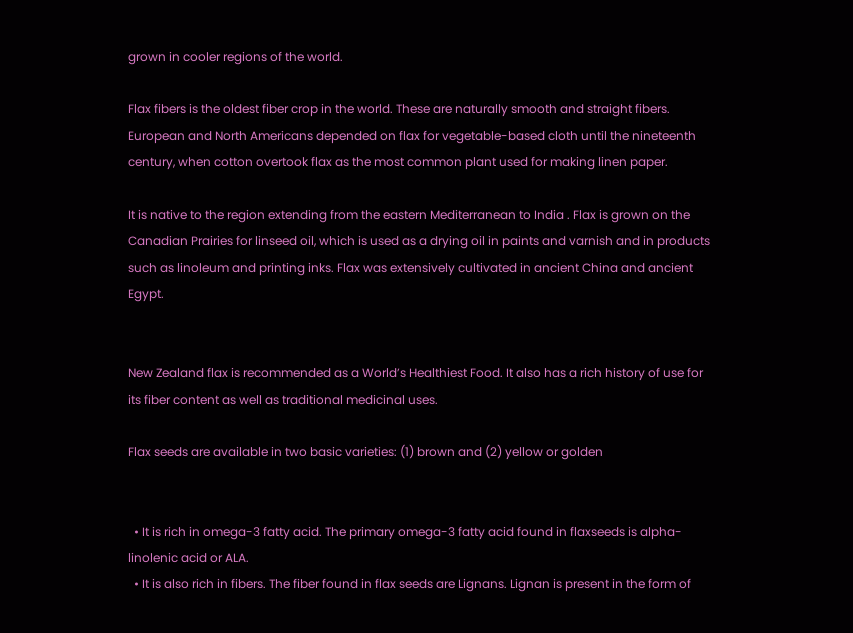grown in cooler regions of the world.

Flax fibers is the oldest fiber crop in the world. These are naturally smooth and straight fibers. European and North Americans depended on flax for vegetable-based cloth until the nineteenth century, when cotton overtook flax as the most common plant used for making linen paper.

It is native to the region extending from the eastern Mediterranean to India . Flax is grown on the Canadian Prairies for linseed oil, which is used as a drying oil in paints and varnish and in products such as linoleum and printing inks. Flax was extensively cultivated in ancient China and ancient Egypt.


New Zealand flax is recommended as a World’s Healthiest Food. It also has a rich history of use for its fiber content as well as traditional medicinal uses.

Flax seeds are available in two basic varieties: (1) brown and (2) yellow or golden


  • It is rich in omega-3 fatty acid. The primary omega-3 fatty acid found in flaxseeds is alpha-linolenic acid or ALA.
  • It is also rich in fibers. The fiber found in flax seeds are Lignans. Lignan is present in the form of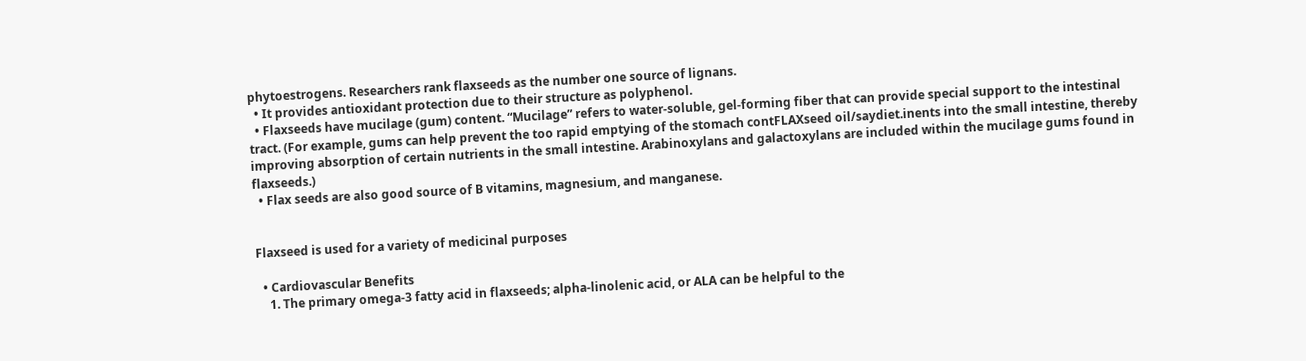phytoestrogens. Researchers rank flaxseeds as the number one source of lignans.
  • It provides antioxidant protection due to their structure as polyphenol.
  • Flaxseeds have mucilage (gum) content. “Mucilage” refers to water-soluble, gel-forming fiber that can provide special support to the intestinal tract. (For example, gums can help prevent the too rapid emptying of the stomach contFLAXseed oil/saydiet.inents into the small intestine, thereby improving absorption of certain nutrients in the small intestine. Arabinoxylans and galactoxylans are included within the mucilage gums found in flaxseeds.)
  • Flax seeds are also good source of B vitamins, magnesium, and manganese.


Flaxseed is used for a variety of medicinal purposes

  • Cardiovascular Benefits
    1. The primary omega-3 fatty acid in flaxseeds; alpha-linolenic acid, or ALA can be helpful to the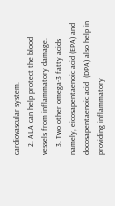cardiovascular system.
    2. ALA can help protect the blood vessels from inflammatory damage.
    3. Two other omega-3 fatty acids namely, eicosapentaenoic acid (EPA) and docosapentaenoic acid  (DPA) also help in providing inflammatory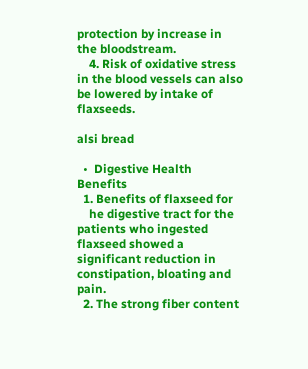protection by increase in the bloodstream.
    4. Risk of oxidative stress in the blood vessels can also be lowered by intake of flaxseeds.

alsi bread

  •  Digestive Health Benefits
  1. Benefits of flaxseed for
    he digestive tract for the patients who ingested flaxseed showed a significant reduction in constipation, bloating and pain.
  2. The strong fiber content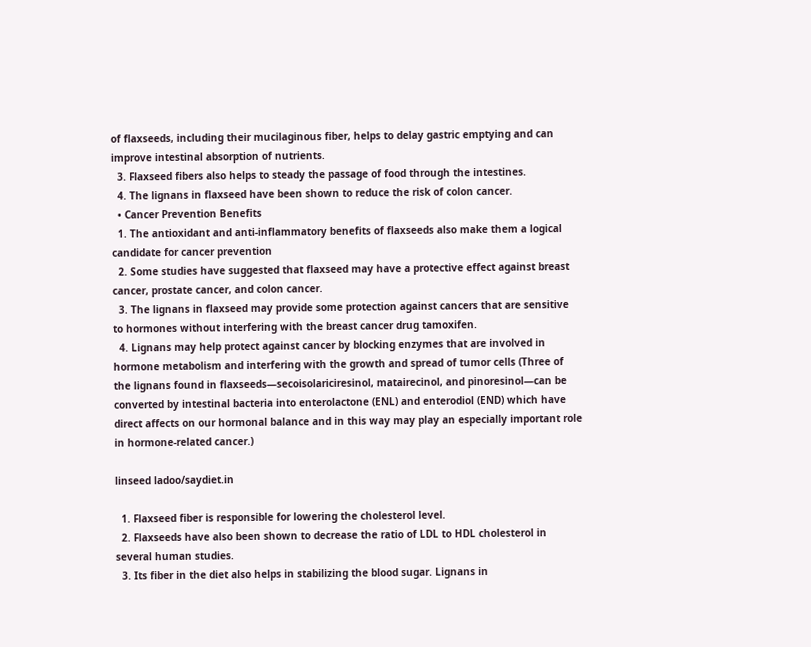of flaxseeds, including their mucilaginous fiber, helps to delay gastric emptying and can improve intestinal absorption of nutrients.
  3. Flaxseed fibers also helps to steady the passage of food through the intestines.
  4. The lignans in flaxseed have been shown to reduce the risk of colon cancer.
  • Cancer Prevention Benefits
  1. The antioxidant and anti-inflammatory benefits of flaxseeds also make them a logical candidate for cancer prevention
  2. Some studies have suggested that flaxseed may have a protective effect against breast cancer, prostate cancer, and colon cancer.
  3. The lignans in flaxseed may provide some protection against cancers that are sensitive to hormones without interfering with the breast cancer drug tamoxifen.
  4. Lignans may help protect against cancer by blocking enzymes that are involved in hormone metabolism and interfering with the growth and spread of tumor cells (Three of the lignans found in flaxseeds—secoisolariciresinol, matairecinol, and pinoresinol—can be converted by intestinal bacteria into enterolactone (ENL) and enterodiol (END) which have direct affects on our hormonal balance and in this way may play an especially important role in hormone-related cancer.)

linseed ladoo/saydiet.in

  1. Flaxseed fiber is responsible for lowering the cholesterol level.
  2. Flaxseeds have also been shown to decrease the ratio of LDL to HDL cholesterol in several human studies.
  3. Its fiber in the diet also helps in stabilizing the blood sugar. Lignans in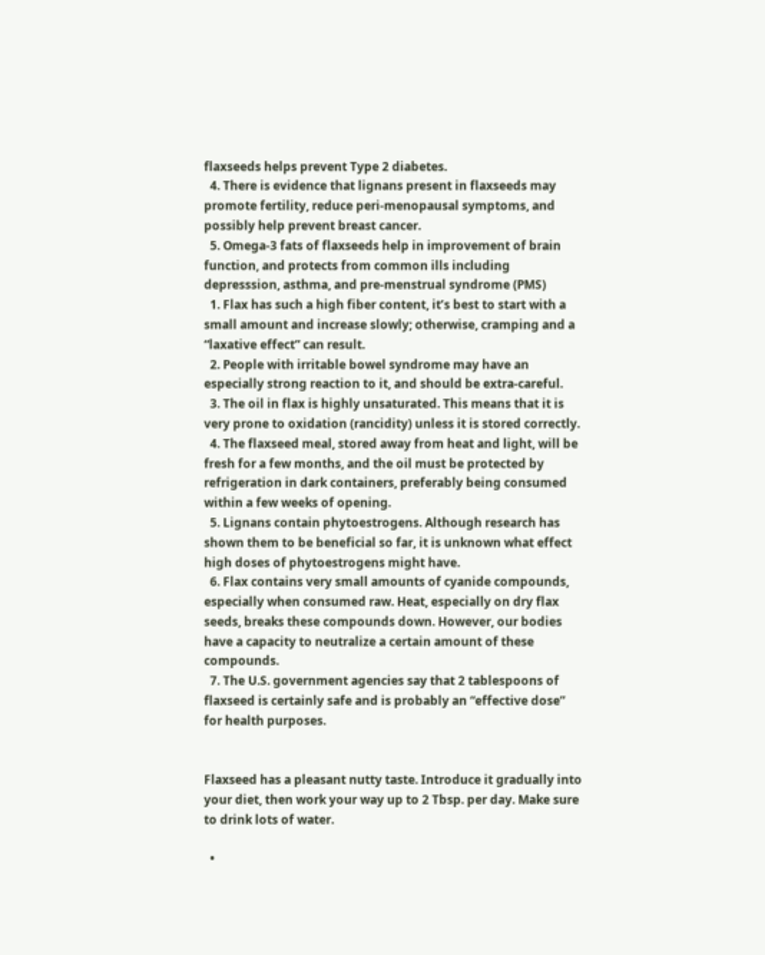flaxseeds helps prevent Type 2 diabetes.
  4. There is evidence that lignans present in flaxseeds may promote fertility, reduce peri-menopausal symptoms, and possibly help prevent breast cancer.
  5. Omega-3 fats of flaxseeds help in improvement of brain function, and protects from common ills including depresssion, asthma, and pre-menstrual syndrome (PMS)
  1. Flax has such a high fiber content, it’s best to start with a small amount and increase slowly; otherwise, cramping and a “laxative effect” can result.
  2. People with irritable bowel syndrome may have an especially strong reaction to it, and should be extra-careful.
  3. The oil in flax is highly unsaturated. This means that it is very prone to oxidation (rancidity) unless it is stored correctly.
  4. The flaxseed meal, stored away from heat and light, will be fresh for a few months, and the oil must be protected by refrigeration in dark containers, preferably being consumed within a few weeks of opening.
  5. Lignans contain phytoestrogens. Although research has shown them to be beneficial so far, it is unknown what effect high doses of phytoestrogens might have.
  6. Flax contains very small amounts of cyanide compounds, especially when consumed raw. Heat, especially on dry flax seeds, breaks these compounds down. However, our bodies have a capacity to neutralize a certain amount of these compounds.
  7. The U.S. government agencies say that 2 tablespoons of flaxseed is certainly safe and is probably an “effective dose” for health purposes.


Flaxseed has a pleasant nutty taste. Introduce it gradually into your diet, then work your way up to 2 Tbsp. per day. Make sure to drink lots of water.

  •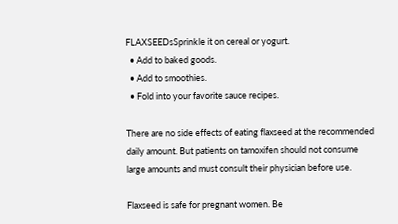FLAXSEEDsSprinkle it on cereal or yogurt.
  • Add to baked goods.
  • Add to smoothies.
  • Fold into your favorite sauce recipes.

There are no side effects of eating flaxseed at the recommended daily amount. But patients on tamoxifen should not consume large amounts and must consult their physician before use.

Flaxseed is safe for pregnant women. Be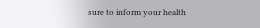sure to inform your health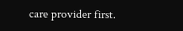care provider first.